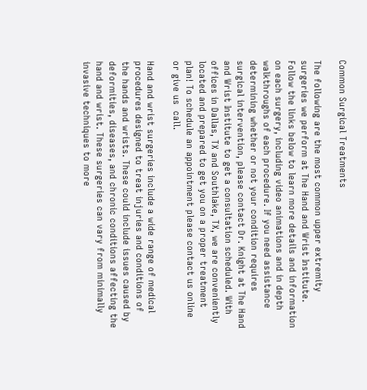Common Surgical Treatments

The following are the most common upper extremity surgeries we perform at The Hand and Wrist Institute. Follow the links below to learn more details and information on each surgery, including video animations and in depth walkthroughs of each procedure. If you need assistance determining whether or not your condition requires surgical intervention, please contact Dr. Knight at The Hand and Wrist Institute to get a consultation scheduled. With offices in Dallas, TX and Southlake, TX, we are conveniently located and prepared to get you on a proper treatment plan! To schedule an appointment please contact us online or give us  call.

Hand and wrist surgeries include a wide range of medical procedures designed to treat injuries and conditions of the hands and wrists. These could include issues caused by deformities, diseases, and chronic conditions affecting the hand and wrist. These surgeries can vary from minimally invasive techniques to more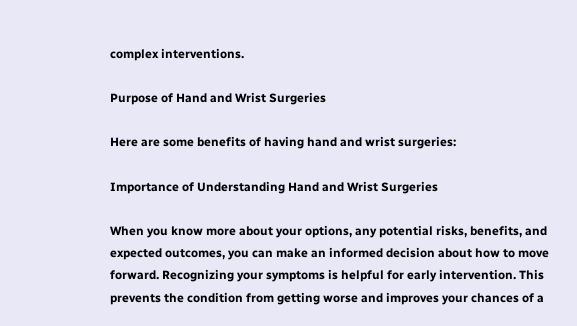complex interventions.

Purpose of Hand and Wrist Surgeries

Here are some benefits of having hand and wrist surgeries:

Importance of Understanding Hand and Wrist Surgeries

When you know more about your options, any potential risks, benefits, and expected outcomes, you can make an informed decision about how to move forward. Recognizing your symptoms is helpful for early intervention. This prevents the condition from getting worse and improves your chances of a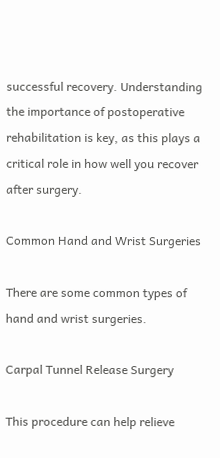successful recovery. Understanding the importance of postoperative rehabilitation is key, as this plays a critical role in how well you recover after surgery.

Common Hand and Wrist Surgeries

There are some common types of hand and wrist surgeries.

Carpal Tunnel Release Surgery

This procedure can help relieve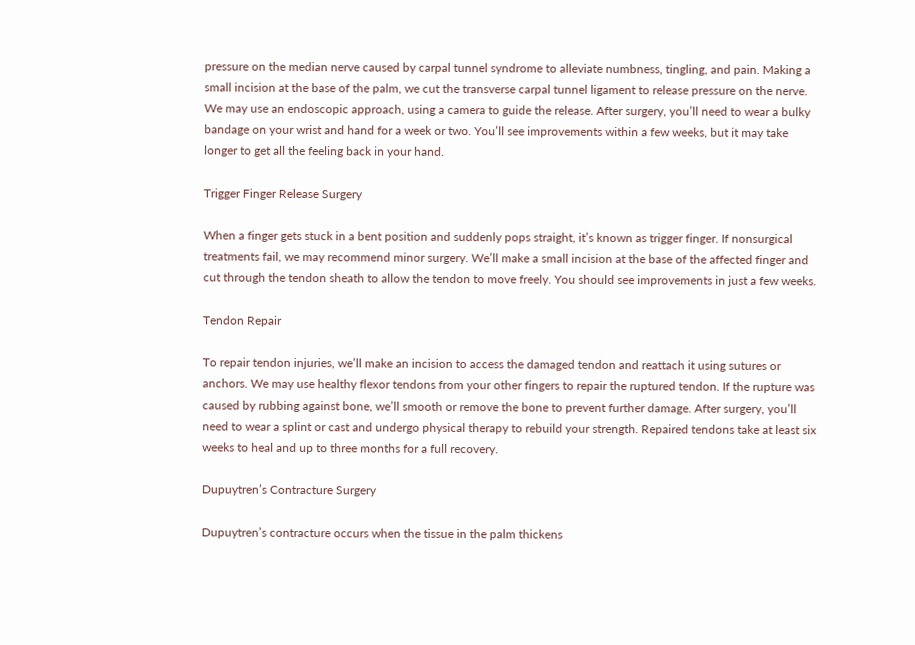pressure on the median nerve caused by carpal tunnel syndrome to alleviate numbness, tingling, and pain. Making a small incision at the base of the palm, we cut the transverse carpal tunnel ligament to release pressure on the nerve. We may use an endoscopic approach, using a camera to guide the release. After surgery, you’ll need to wear a bulky bandage on your wrist and hand for a week or two. You’ll see improvements within a few weeks, but it may take longer to get all the feeling back in your hand.

Trigger Finger Release Surgery

When a finger gets stuck in a bent position and suddenly pops straight, it’s known as trigger finger. If nonsurgical treatments fail, we may recommend minor surgery. We’ll make a small incision at the base of the affected finger and cut through the tendon sheath to allow the tendon to move freely. You should see improvements in just a few weeks.

Tendon Repair

To repair tendon injuries, we’ll make an incision to access the damaged tendon and reattach it using sutures or anchors. We may use healthy flexor tendons from your other fingers to repair the ruptured tendon. If the rupture was caused by rubbing against bone, we’ll smooth or remove the bone to prevent further damage. After surgery, you’ll need to wear a splint or cast and undergo physical therapy to rebuild your strength. Repaired tendons take at least six weeks to heal and up to three months for a full recovery.

Dupuytren’s Contracture Surgery

Dupuytren’s contracture occurs when the tissue in the palm thickens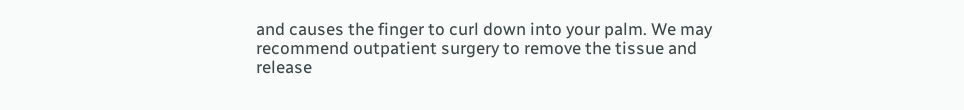and causes the finger to curl down into your palm. We may recommend outpatient surgery to remove the tissue and release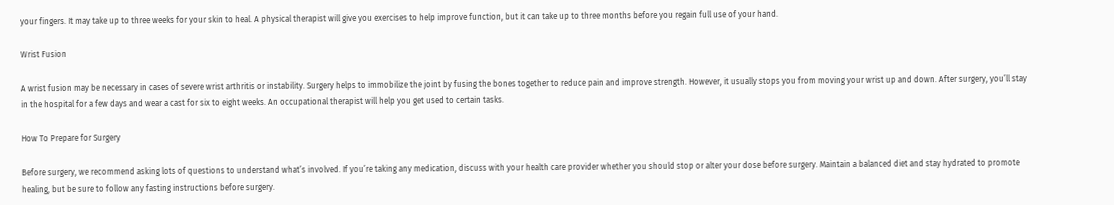your fingers. It may take up to three weeks for your skin to heal. A physical therapist will give you exercises to help improve function, but it can take up to three months before you regain full use of your hand.

Wrist Fusion

A wrist fusion may be necessary in cases of severe wrist arthritis or instability. Surgery helps to immobilize the joint by fusing the bones together to reduce pain and improve strength. However, it usually stops you from moving your wrist up and down. After surgery, you’ll stay in the hospital for a few days and wear a cast for six to eight weeks. An occupational therapist will help you get used to certain tasks.

How To Prepare for Surgery

Before surgery, we recommend asking lots of questions to understand what’s involved. If you’re taking any medication, discuss with your health care provider whether you should stop or alter your dose before surgery. Maintain a balanced diet and stay hydrated to promote healing, but be sure to follow any fasting instructions before surgery.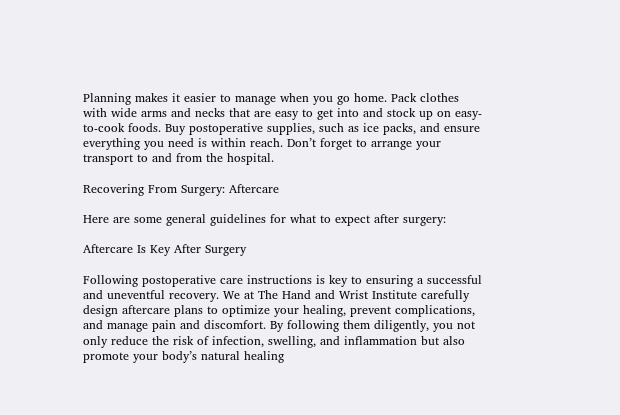Planning makes it easier to manage when you go home. Pack clothes with wide arms and necks that are easy to get into and stock up on easy-to-cook foods. Buy postoperative supplies, such as ice packs, and ensure everything you need is within reach. Don’t forget to arrange your transport to and from the hospital.

Recovering From Surgery: Aftercare

Here are some general guidelines for what to expect after surgery:

Aftercare Is Key After Surgery

Following postoperative care instructions is key to ensuring a successful and uneventful recovery. We at The Hand and Wrist Institute carefully design aftercare plans to optimize your healing, prevent complications, and manage pain and discomfort. By following them diligently, you not only reduce the risk of infection, swelling, and inflammation but also promote your body’s natural healing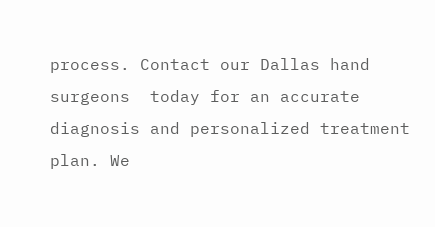process. Contact our Dallas hand surgeons  today for an accurate diagnosis and personalized treatment plan. We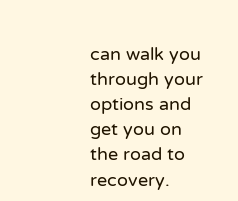can walk you through your options and get you on the road to recovery.